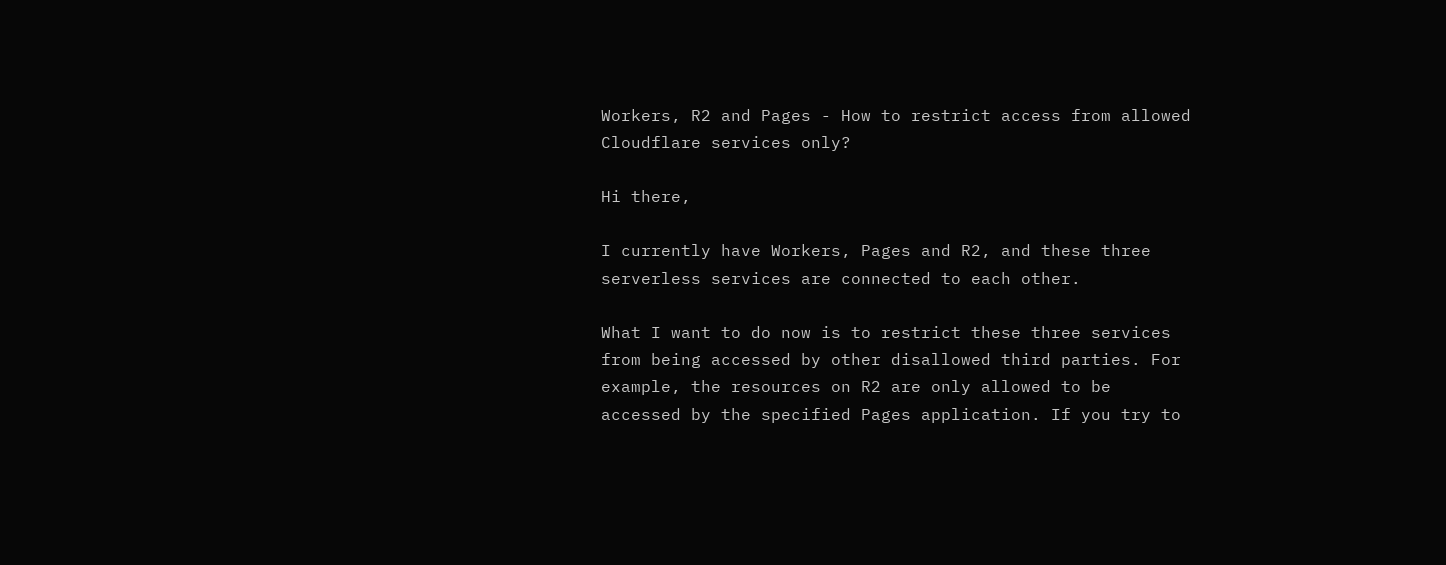Workers, R2 and Pages - How to restrict access from allowed Cloudflare services only?

Hi there,

I currently have Workers, Pages and R2, and these three serverless services are connected to each other.

What I want to do now is to restrict these three services from being accessed by other disallowed third parties. For example, the resources on R2 are only allowed to be accessed by the specified Pages application. If you try to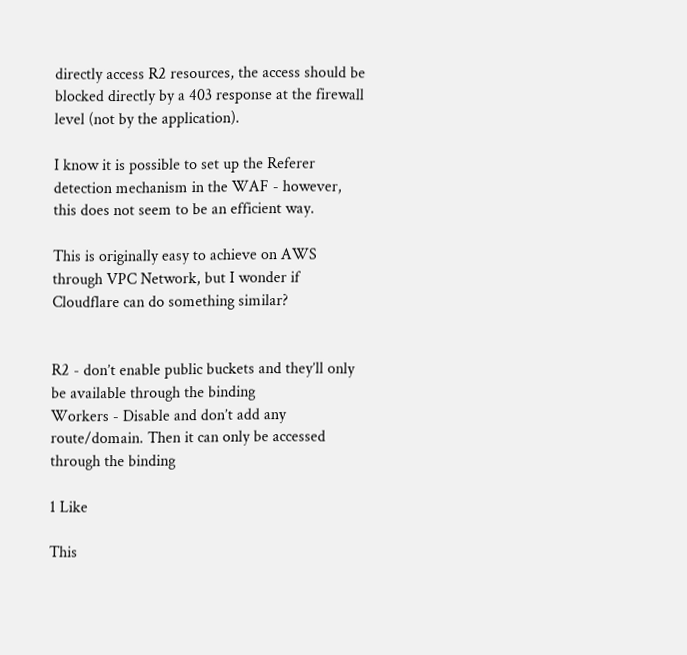directly access R2 resources, the access should be blocked directly by a 403 response at the firewall level (not by the application).

I know it is possible to set up the Referer detection mechanism in the WAF - however, this does not seem to be an efficient way.

This is originally easy to achieve on AWS through VPC Network, but I wonder if Cloudflare can do something similar?


R2 - don’t enable public buckets and they’ll only be available through the binding
Workers - Disable and don’t add any route/domain. Then it can only be accessed through the binding

1 Like

This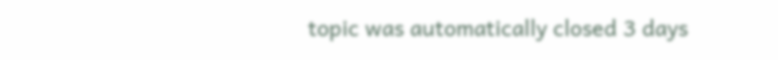topic was automatically closed 3 days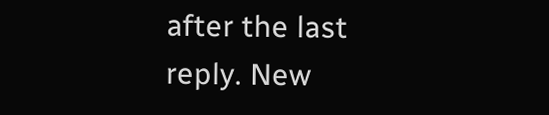after the last reply. New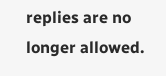replies are no longer allowed.